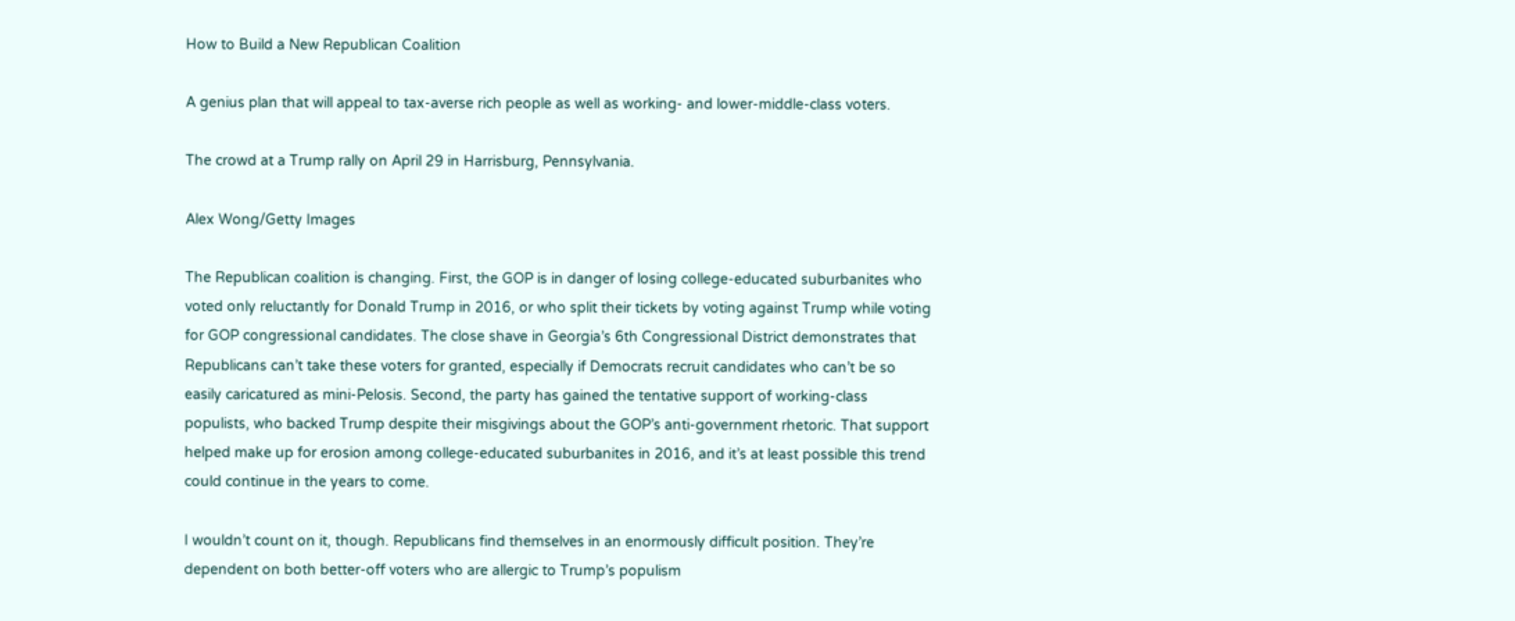How to Build a New Republican Coalition

A genius plan that will appeal to tax-averse rich people as well as working- and lower-middle-class voters.

The crowd at a Trump rally on April 29 in Harrisburg, Pennsylvania.

Alex Wong/Getty Images

The Republican coalition is changing. First, the GOP is in danger of losing college-educated suburbanites who voted only reluctantly for Donald Trump in 2016, or who split their tickets by voting against Trump while voting for GOP congressional candidates. The close shave in Georgia’s 6th Congressional District demonstrates that Republicans can’t take these voters for granted, especially if Democrats recruit candidates who can’t be so easily caricatured as mini-Pelosis. Second, the party has gained the tentative support of working-class populists, who backed Trump despite their misgivings about the GOP’s anti-government rhetoric. That support helped make up for erosion among college-educated suburbanites in 2016, and it’s at least possible this trend could continue in the years to come.

I wouldn’t count on it, though. Republicans find themselves in an enormously difficult position. They’re dependent on both better-off voters who are allergic to Trump’s populism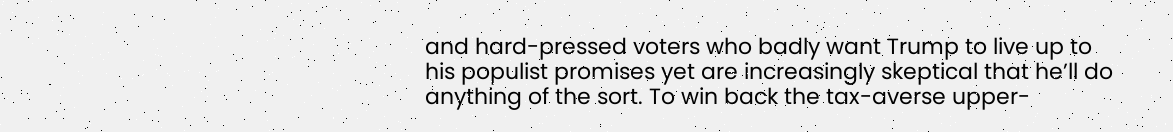and hard-pressed voters who badly want Trump to live up to his populist promises yet are increasingly skeptical that he’ll do anything of the sort. To win back the tax-averse upper-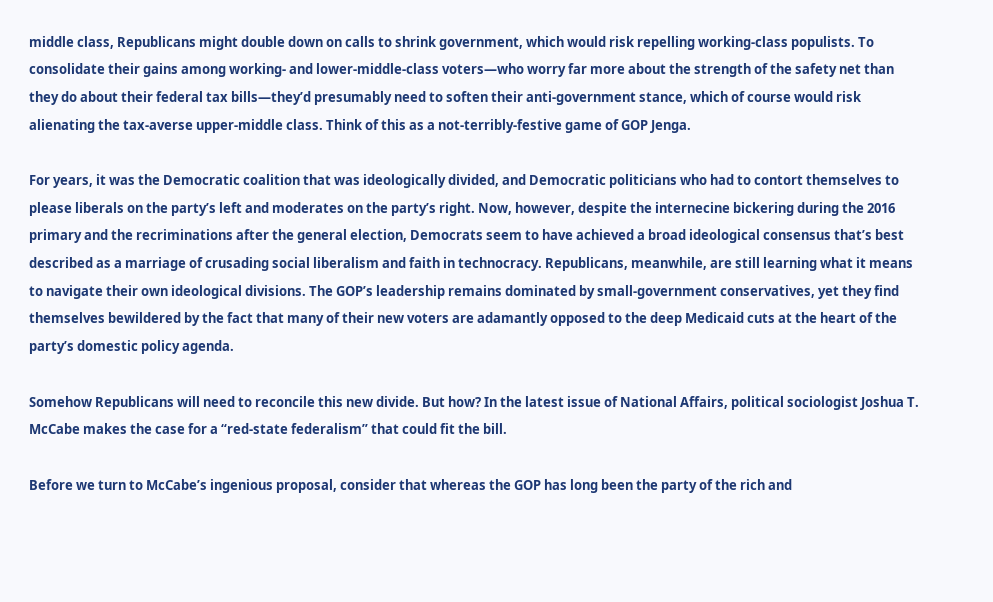middle class, Republicans might double down on calls to shrink government, which would risk repelling working-class populists. To consolidate their gains among working- and lower-middle-class voters—who worry far more about the strength of the safety net than they do about their federal tax bills—they’d presumably need to soften their anti-government stance, which of course would risk alienating the tax-averse upper-middle class. Think of this as a not-terribly-festive game of GOP Jenga.

For years, it was the Democratic coalition that was ideologically divided, and Democratic politicians who had to contort themselves to please liberals on the party’s left and moderates on the party’s right. Now, however, despite the internecine bickering during the 2016 primary and the recriminations after the general election, Democrats seem to have achieved a broad ideological consensus that’s best described as a marriage of crusading social liberalism and faith in technocracy. Republicans, meanwhile, are still learning what it means to navigate their own ideological divisions. The GOP’s leadership remains dominated by small-government conservatives, yet they find themselves bewildered by the fact that many of their new voters are adamantly opposed to the deep Medicaid cuts at the heart of the party’s domestic policy agenda.

Somehow Republicans will need to reconcile this new divide. But how? In the latest issue of National Affairs, political sociologist Joshua T. McCabe makes the case for a “red-state federalism” that could fit the bill.

Before we turn to McCabe’s ingenious proposal, consider that whereas the GOP has long been the party of the rich and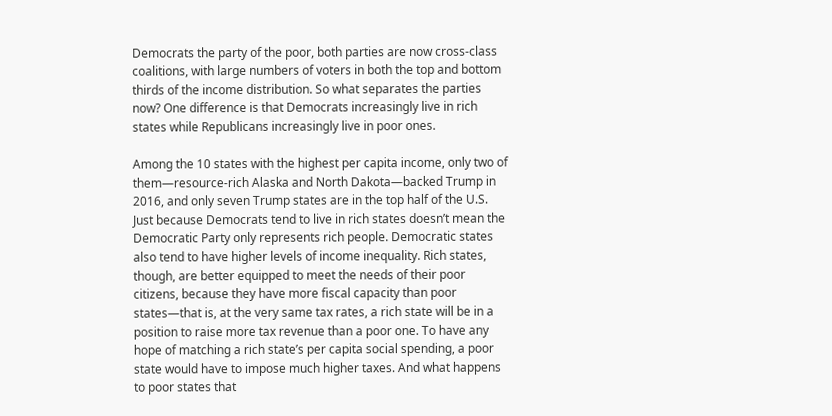Democrats the party of the poor, both parties are now cross-class coalitions, with large numbers of voters in both the top and bottom thirds of the income distribution. So what separates the parties now? One difference is that Democrats increasingly live in rich states while Republicans increasingly live in poor ones.

Among the 10 states with the highest per capita income, only two of them—resource-rich Alaska and North Dakota—backed Trump in 2016, and only seven Trump states are in the top half of the U.S. Just because Democrats tend to live in rich states doesn’t mean the Democratic Party only represents rich people. Democratic states also tend to have higher levels of income inequality. Rich states, though, are better equipped to meet the needs of their poor citizens, because they have more fiscal capacity than poor states—that is, at the very same tax rates, a rich state will be in a position to raise more tax revenue than a poor one. To have any hope of matching a rich state’s per capita social spending, a poor state would have to impose much higher taxes. And what happens to poor states that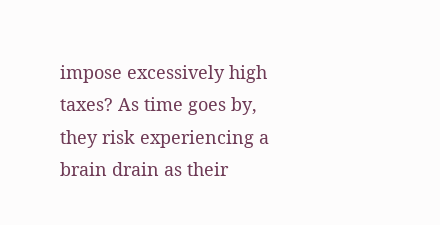impose excessively high taxes? As time goes by, they risk experiencing a brain drain as their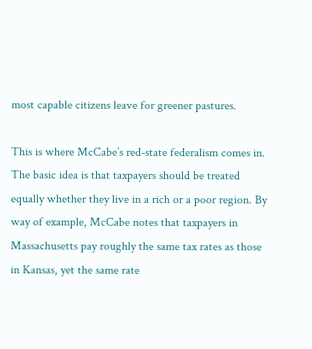most capable citizens leave for greener pastures.

This is where McCabe’s red-state federalism comes in. The basic idea is that taxpayers should be treated equally whether they live in a rich or a poor region. By way of example, McCabe notes that taxpayers in Massachusetts pay roughly the same tax rates as those in Kansas, yet the same rate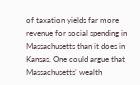of taxation yields far more revenue for social spending in Massachusetts than it does in Kansas. One could argue that Massachusetts’ wealth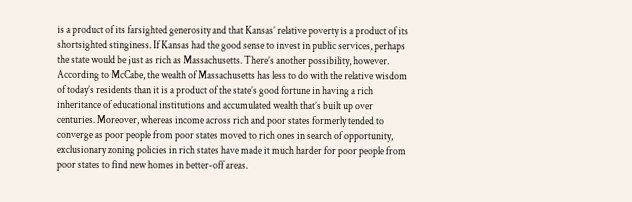is a product of its farsighted generosity and that Kansas’ relative poverty is a product of its shortsighted stinginess. If Kansas had the good sense to invest in public services, perhaps the state would be just as rich as Massachusetts. There’s another possibility, however. According to McCabe, the wealth of Massachusetts has less to do with the relative wisdom of today’s residents than it is a product of the state’s good fortune in having a rich inheritance of educational institutions and accumulated wealth that’s built up over centuries. Moreover, whereas income across rich and poor states formerly tended to converge as poor people from poor states moved to rich ones in search of opportunity, exclusionary zoning policies in rich states have made it much harder for poor people from poor states to find new homes in better-off areas.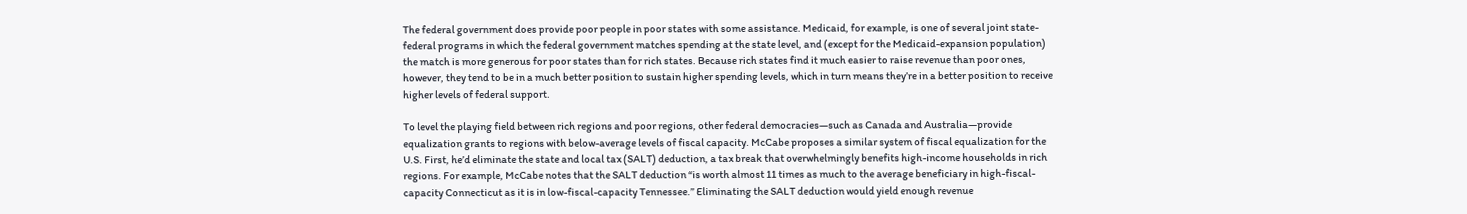The federal government does provide poor people in poor states with some assistance. Medicaid, for example, is one of several joint state-federal programs in which the federal government matches spending at the state level, and (except for the Medicaid-expansion population) the match is more generous for poor states than for rich states. Because rich states find it much easier to raise revenue than poor ones, however, they tend to be in a much better position to sustain higher spending levels, which in turn means they’re in a better position to receive higher levels of federal support.

To level the playing field between rich regions and poor regions, other federal democracies—such as Canada and Australia—provide equalization grants to regions with below-average levels of fiscal capacity. McCabe proposes a similar system of fiscal equalization for the U.S. First, he’d eliminate the state and local tax (SALT) deduction, a tax break that overwhelmingly benefits high-income households in rich regions. For example, McCabe notes that the SALT deduction “is worth almost 11 times as much to the average beneficiary in high-fiscal-capacity Connecticut as it is in low-fiscal-capacity Tennessee.” Eliminating the SALT deduction would yield enough revenue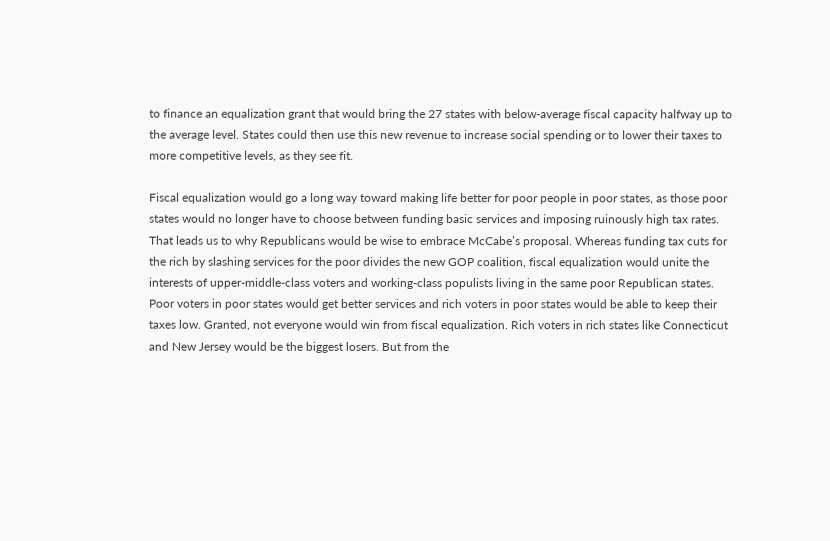to finance an equalization grant that would bring the 27 states with below-average fiscal capacity halfway up to the average level. States could then use this new revenue to increase social spending or to lower their taxes to more competitive levels, as they see fit.

Fiscal equalization would go a long way toward making life better for poor people in poor states, as those poor states would no longer have to choose between funding basic services and imposing ruinously high tax rates. That leads us to why Republicans would be wise to embrace McCabe’s proposal. Whereas funding tax cuts for the rich by slashing services for the poor divides the new GOP coalition, fiscal equalization would unite the interests of upper-middle-class voters and working-class populists living in the same poor Republican states. Poor voters in poor states would get better services and rich voters in poor states would be able to keep their taxes low. Granted, not everyone would win from fiscal equalization. Rich voters in rich states like Connecticut and New Jersey would be the biggest losers. But from the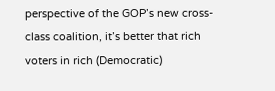perspective of the GOP’s new cross-class coalition, it’s better that rich voters in rich (Democratic)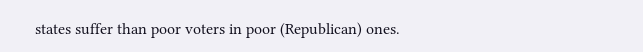states suffer than poor voters in poor (Republican) ones.